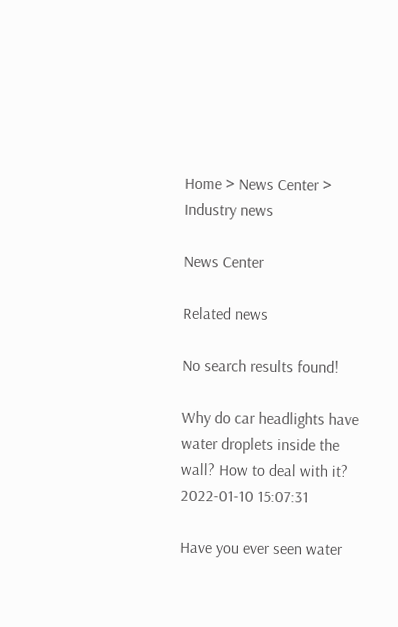Home > News Center > Industry news

News Center

Related news

No search results found!

Why do car headlights have water droplets inside the wall? How to deal with it?
2022-01-10 15:07:31

Have you ever seen water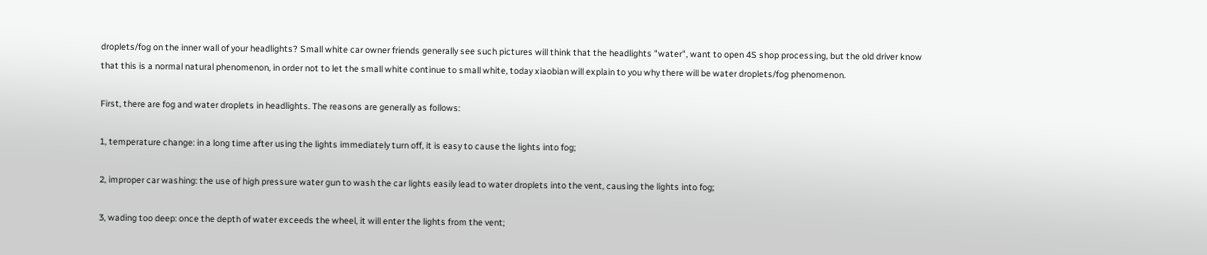droplets/fog on the inner wall of your headlights? Small white car owner friends generally see such pictures will think that the headlights "water", want to open 4S shop processing, but the old driver know that this is a normal natural phenomenon, in order not to let the small white continue to small white, today xiaobian will explain to you why there will be water droplets/fog phenomenon.

First, there are fog and water droplets in headlights. The reasons are generally as follows:

1, temperature change: in a long time after using the lights immediately turn off, it is easy to cause the lights into fog;

2, improper car washing: the use of high pressure water gun to wash the car lights easily lead to water droplets into the vent, causing the lights into fog;

3, wading too deep: once the depth of water exceeds the wheel, it will enter the lights from the vent;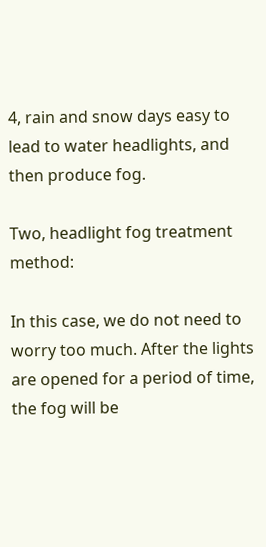4, rain and snow days easy to lead to water headlights, and then produce fog.

Two, headlight fog treatment method:

In this case, we do not need to worry too much. After the lights are opened for a period of time, the fog will be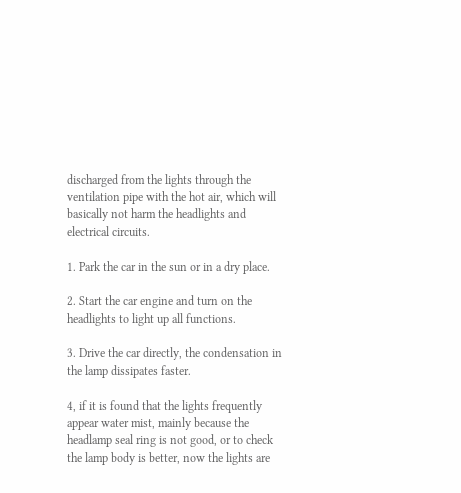discharged from the lights through the ventilation pipe with the hot air, which will basically not harm the headlights and electrical circuits.

1. Park the car in the sun or in a dry place.

2. Start the car engine and turn on the headlights to light up all functions.

3. Drive the car directly, the condensation in the lamp dissipates faster.

4, if it is found that the lights frequently appear water mist, mainly because the headlamp seal ring is not good, or to check the lamp body is better, now the lights are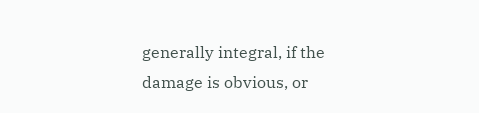generally integral, if the damage is obvious, or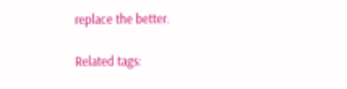replace the better.

Related tags: